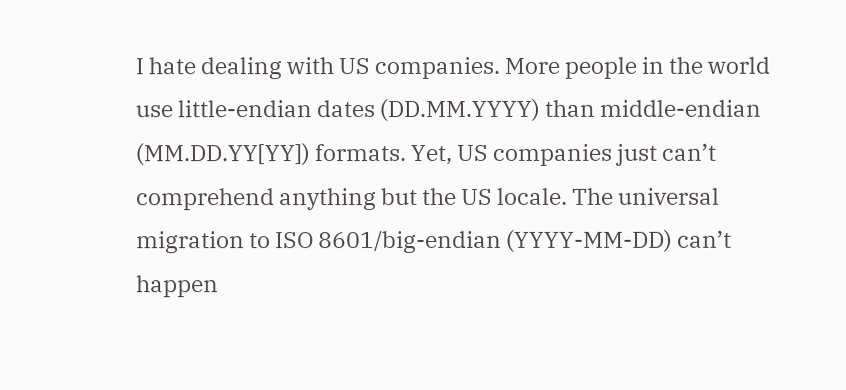I hate dealing with US companies. More people in the world use little-endian dates (DD.MM.YYYY) than middle-endian (MM.DD.YY[YY]) formats. Yet, US companies just can’t comprehend anything but the US locale. The universal migration to ISO 8601/big-endian (YYYY-MM-DD) can’t happen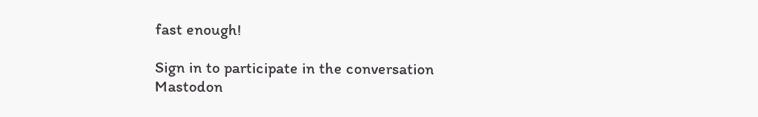fast enough!

Sign in to participate in the conversation
Mastodon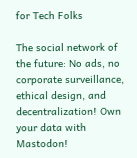for Tech Folks

The social network of the future: No ads, no corporate surveillance, ethical design, and decentralization! Own your data with Mastodon!